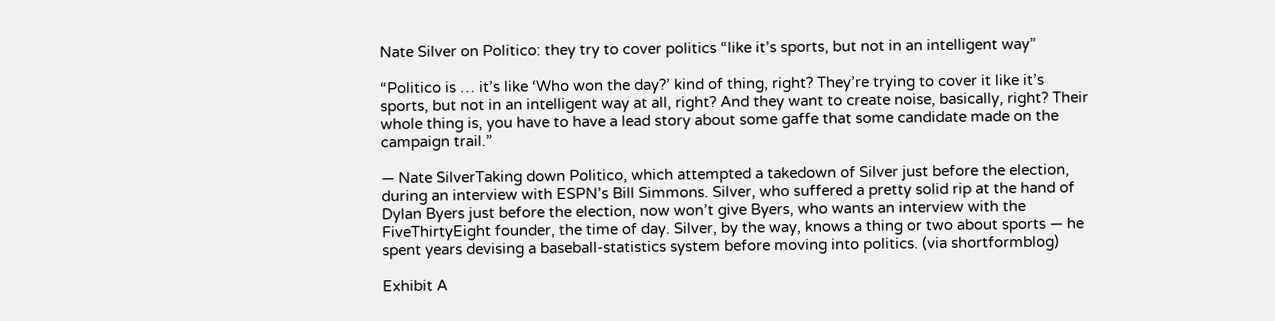Nate Silver on Politico: they try to cover politics “like it’s sports, but not in an intelligent way”

“Politico is … it’s like ‘Who won the day?’ kind of thing, right? They’re trying to cover it like it’s sports, but not in an intelligent way at all, right? And they want to create noise, basically, right? Their whole thing is, you have to have a lead story about some gaffe that some candidate made on the campaign trail.”

— Nate SilverTaking down Politico, which attempted a takedown of Silver just before the election, during an interview with ESPN’s Bill Simmons. Silver, who suffered a pretty solid rip at the hand of Dylan Byers just before the election, now won’t give Byers, who wants an interview with the FiveThirtyEight founder, the time of day. Silver, by the way, knows a thing or two about sports — he spent years devising a baseball-statistics system before moving into politics. (via shortformblog)

Exhibit A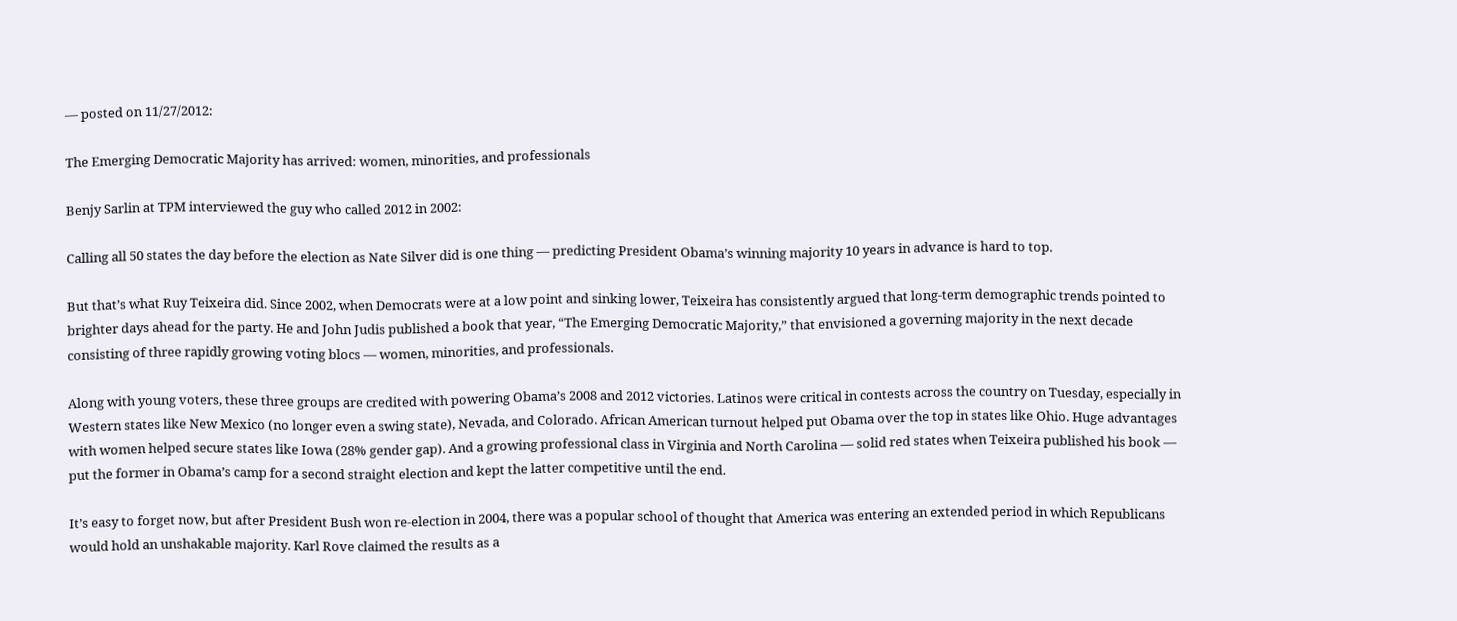— posted on 11/27/2012:

The Emerging Democratic Majority has arrived: women, minorities, and professionals

Benjy Sarlin at TPM interviewed the guy who called 2012 in 2002:

Calling all 50 states the day before the election as Nate Silver did is one thing — predicting President Obama’s winning majority 10 years in advance is hard to top.

But that’s what Ruy Teixeira did. Since 2002, when Democrats were at a low point and sinking lower, Teixeira has consistently argued that long-term demographic trends pointed to brighter days ahead for the party. He and John Judis published a book that year, “The Emerging Democratic Majority,” that envisioned a governing majority in the next decade consisting of three rapidly growing voting blocs — women, minorities, and professionals.

Along with young voters, these three groups are credited with powering Obama’s 2008 and 2012 victories. Latinos were critical in contests across the country on Tuesday, especially in Western states like New Mexico (no longer even a swing state), Nevada, and Colorado. African American turnout helped put Obama over the top in states like Ohio. Huge advantages with women helped secure states like Iowa (28% gender gap). And a growing professional class in Virginia and North Carolina — solid red states when Teixeira published his book — put the former in Obama’s camp for a second straight election and kept the latter competitive until the end.

It’s easy to forget now, but after President Bush won re-election in 2004, there was a popular school of thought that America was entering an extended period in which Republicans would hold an unshakable majority. Karl Rove claimed the results as a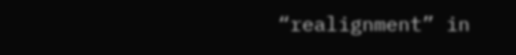“realignment” in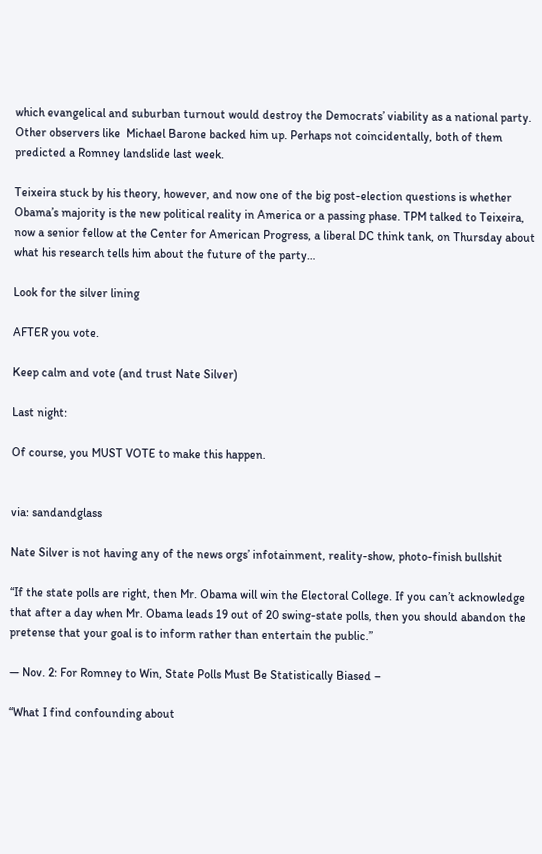which evangelical and suburban turnout would destroy the Democrats’ viability as a national party. Other observers like  Michael Barone backed him up. Perhaps not coincidentally, both of them predicted a Romney landslide last week.

Teixeira stuck by his theory, however, and now one of the big post-election questions is whether Obama’s majority is the new political reality in America or a passing phase. TPM talked to Teixeira, now a senior fellow at the Center for American Progress, a liberal DC think tank, on Thursday about what his research tells him about the future of the party…

Look for the silver lining

AFTER you vote.

Keep calm and vote (and trust Nate Silver)

Last night:

Of course, you MUST VOTE to make this happen.


via: sandandglass

Nate Silver is not having any of the news orgs’ infotainment, reality-show, photo-finish bullshit

“If the state polls are right, then Mr. Obama will win the Electoral College. If you can’t acknowledge that after a day when Mr. Obama leads 19 out of 20 swing-state polls, then you should abandon the pretense that your goal is to inform rather than entertain the public.”

— Nov. 2: For Romney to Win, State Polls Must Be Statistically Biased –

“What I find confounding about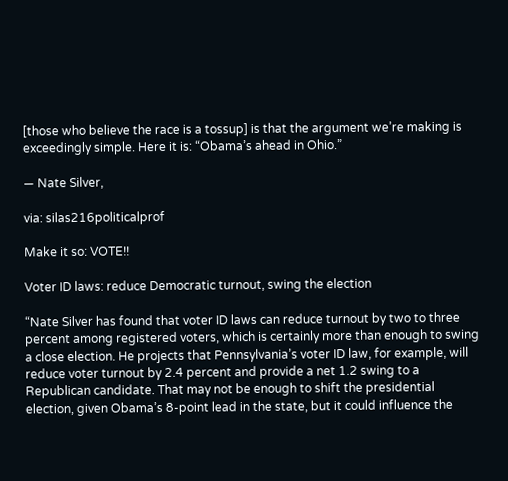[those who believe the race is a tossup] is that the argument we’re making is exceedingly simple. Here it is: “Obama’s ahead in Ohio.”

— Nate Silver,

via: silas216politicalprof

Make it so: VOTE!!

Voter ID laws: reduce Democratic turnout, swing the election

“Nate Silver has found that voter ID laws can reduce turnout by two to three percent among registered voters, which is certainly more than enough to swing a close election. He projects that Pennsylvania’s voter ID law, for example, will reduce voter turnout by 2.4 percent and provide a net 1.2 swing to a Republican candidate. That may not be enough to shift the presidential election, given Obama’s 8-point lead in the state, but it could influence the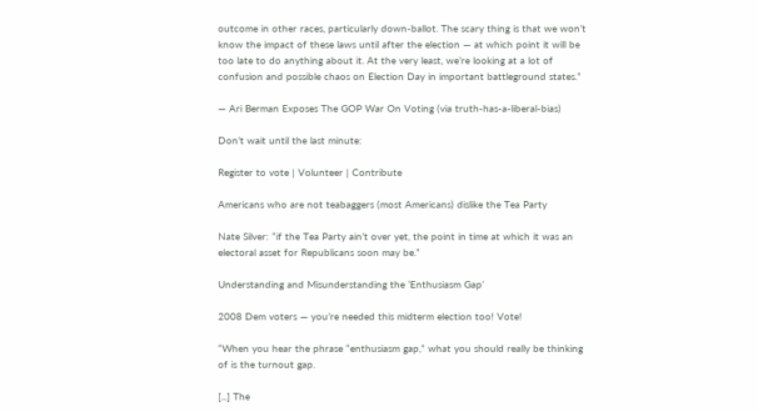outcome in other races, particularly down-ballot. The scary thing is that we won’t know the impact of these laws until after the election — at which point it will be too late to do anything about it. At the very least, we’re looking at a lot of confusion and possible chaos on Election Day in important battleground states.”

— Ari Berman Exposes The GOP War On Voting (via truth-has-a-liberal-bias)

Don’t wait until the last minute:

Register to vote | Volunteer | Contribute

Americans who are not teabaggers (most Americans) dislike the Tea Party

Nate Silver: “if the Tea Party ain’t over yet, the point in time at which it was an electoral asset for Republicans soon may be.”

Understanding and Misunderstanding the ‘Enthusiasm Gap’

2008 Dem voters — you’re needed this midterm election too! Vote!

“When you hear the phrase “enthusiasm gap,” what you should really be thinking of is the turnout gap.

[...] The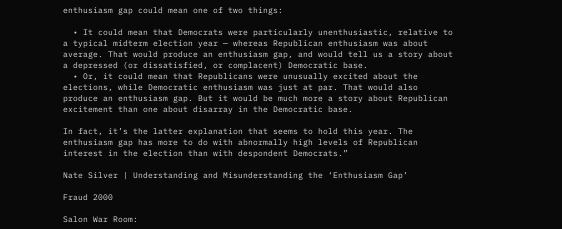enthusiasm gap could mean one of two things:

  • It could mean that Democrats were particularly unenthusiastic, relative to a typical midterm election year — whereas Republican enthusiasm was about average. That would produce an enthusiasm gap, and would tell us a story about a depressed (or dissatisfied, or complacent) Democratic base.
  • Or, it could mean that Republicans were unusually excited about the elections, while Democratic enthusiasm was just at par. That would also produce an enthusiasm gap. But it would be much more a story about Republican excitement than one about disarray in the Democratic base.

In fact, it’s the latter explanation that seems to hold this year. The enthusiasm gap has more to do with abnormally high levels of Republican interest in the election than with despondent Democrats.”

Nate Silver | Understanding and Misunderstanding the ‘Enthusiasm Gap’

Fraud 2000

Salon War Room: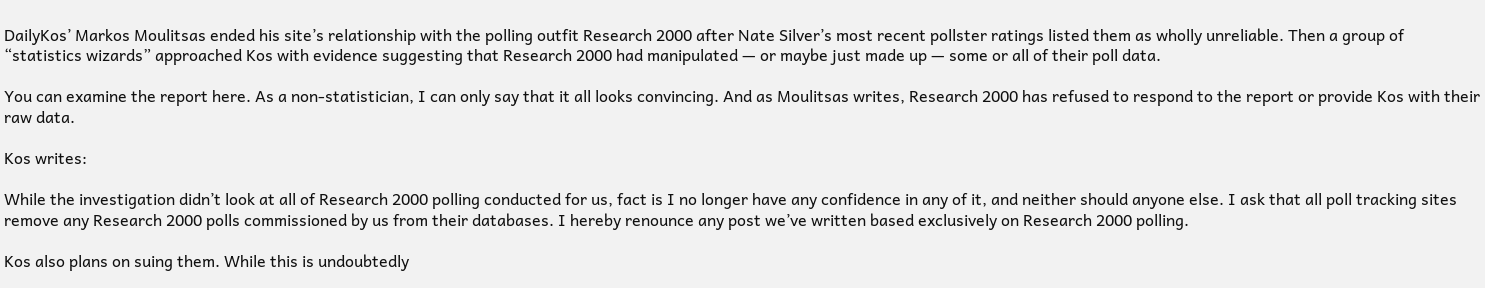DailyKos’ Markos Moulitsas ended his site’s relationship with the polling outfit Research 2000 after Nate Silver’s most recent pollster ratings listed them as wholly unreliable. Then a group of “statistics wizards” approached Kos with evidence suggesting that Research 2000 had manipulated — or maybe just made up — some or all of their poll data.

You can examine the report here. As a non-statistician, I can only say that it all looks convincing. And as Moulitsas writes, Research 2000 has refused to respond to the report or provide Kos with their raw data.

Kos writes:

While the investigation didn’t look at all of Research 2000 polling conducted for us, fact is I no longer have any confidence in any of it, and neither should anyone else. I ask that all poll tracking sites remove any Research 2000 polls commissioned by us from their databases. I hereby renounce any post we’ve written based exclusively on Research 2000 polling.

Kos also plans on suing them. While this is undoubtedly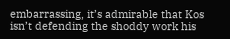embarrassing, it’s admirable that Kos isn’t defending the shoddy work his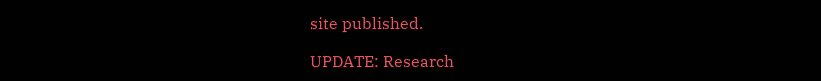site published.

UPDATE: Research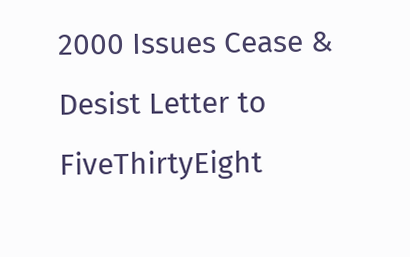2000 Issues Cease & Desist Letter to FiveThirtyEight